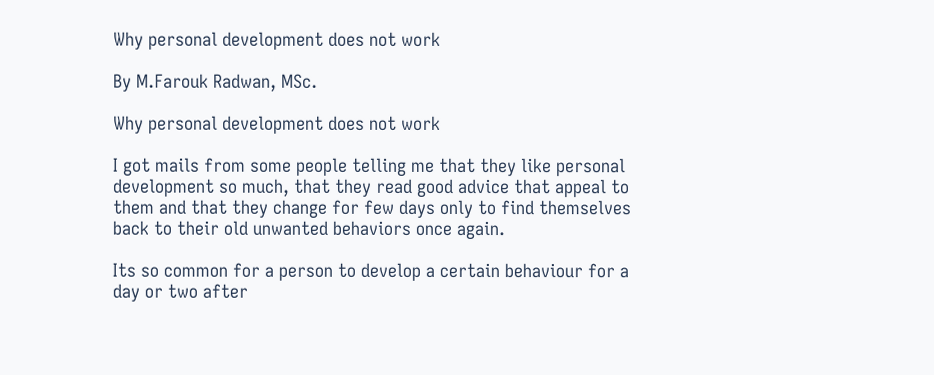Why personal development does not work

By M.Farouk Radwan, MSc.

Why personal development does not work

I got mails from some people telling me that they like personal development so much, that they read good advice that appeal to them and that they change for few days only to find themselves back to their old unwanted behaviors once again.

Its so common for a person to develop a certain behaviour for a day or two after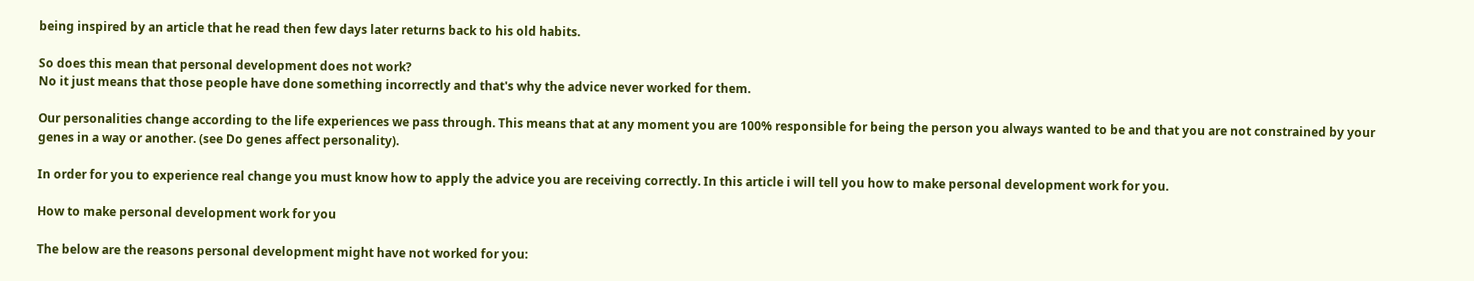being inspired by an article that he read then few days later returns back to his old habits.

So does this mean that personal development does not work?
No it just means that those people have done something incorrectly and that's why the advice never worked for them.

Our personalities change according to the life experiences we pass through. This means that at any moment you are 100% responsible for being the person you always wanted to be and that you are not constrained by your genes in a way or another. (see Do genes affect personality).

In order for you to experience real change you must know how to apply the advice you are receiving correctly. In this article i will tell you how to make personal development work for you.

How to make personal development work for you

The below are the reasons personal development might have not worked for you: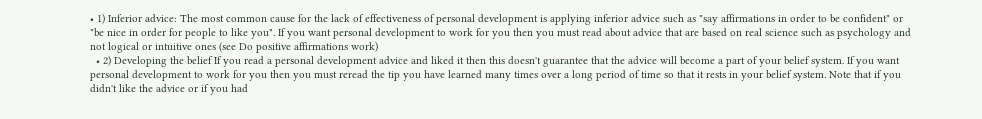• 1) Inferior advice: The most common cause for the lack of effectiveness of personal development is applying inferior advice such as "say affirmations in order to be confident" or "be nice in order for people to like you". If you want personal development to work for you then you must read about advice that are based on real science such as psychology and not logical or intuitive ones (see Do positive affirmations work)
  • 2) Developing the belief If you read a personal development advice and liked it then this doesn't guarantee that the advice will become a part of your belief system. If you want personal development to work for you then you must reread the tip you have learned many times over a long period of time so that it rests in your belief system. Note that if you didn't like the advice or if you had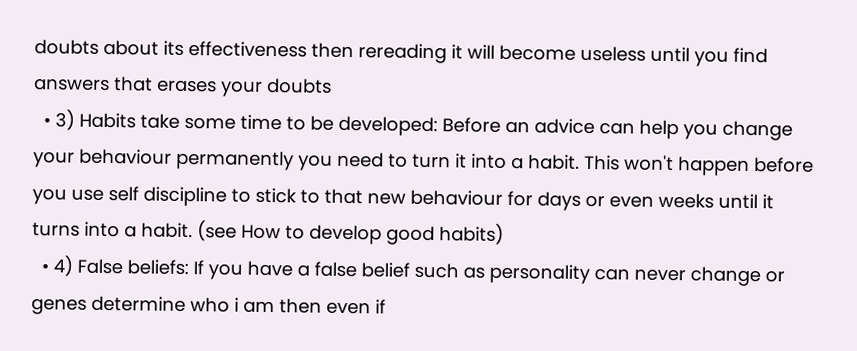doubts about its effectiveness then rereading it will become useless until you find answers that erases your doubts
  • 3) Habits take some time to be developed: Before an advice can help you change your behaviour permanently you need to turn it into a habit. This won't happen before you use self discipline to stick to that new behaviour for days or even weeks until it turns into a habit. (see How to develop good habits)
  • 4) False beliefs: If you have a false belief such as personality can never change or genes determine who i am then even if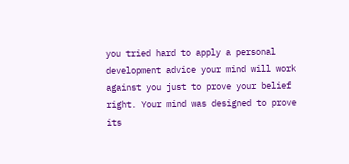you tried hard to apply a personal development advice your mind will work against you just to prove your belief right. Your mind was designed to prove its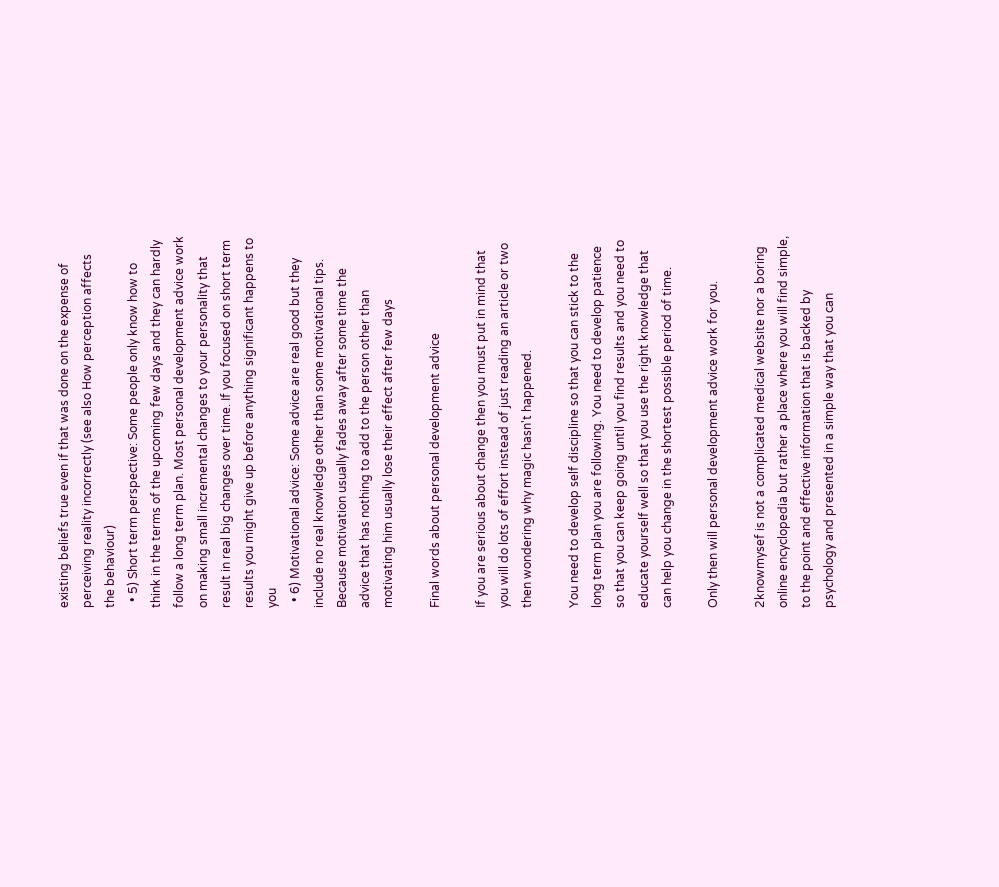existing beliefs true even if that was done on the expense of perceiving reality incorrectly (see also How perception affects the behaviour)
  • 5) Short term perspective: Some people only know how to think in the terms of the upcoming few days and they can hardly follow a long term plan. Most personal development advice work on making small incremental changes to your personality that result in real big changes over time. If you focused on short term results you might give up before anything significant happens to you
  • 6) Motivational advice: Some advice are real good but they include no real knowledge other than some motivational tips. Because motivation usually fades away after some time the advice that has nothing to add to the person other than motivating him usually lose their effect after few days

Final words about personal development advice

If you are serious about change then you must put in mind that you will do lots of effort instead of just reading an article or two then wondering why magic hasn't happened.

You need to develop self discipline so that you can stick to the long term plan you are following. You need to develop patience so that you can keep going until you find results and you need to educate yourself well so that you use the right knowledge that can help you change in the shortest possible period of time.

Only then will personal development advice work for you.

2knowmysef is not a complicated medical website nor a boring online encyclopedia but rather a place where you will find simple, to the point and effective information that is backed by psychology and presented in a simple way that you can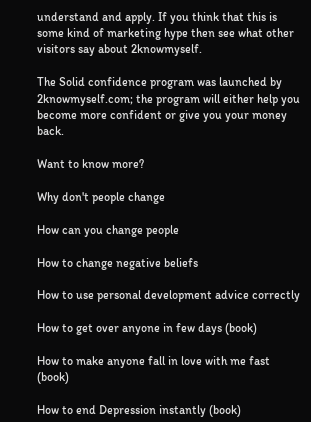understand and apply. If you think that this is some kind of marketing hype then see what other visitors say about 2knowmyself.

The Solid confidence program was launched by 2knowmyself.com; the program will either help you become more confident or give you your money back.

Want to know more?

Why don't people change

How can you change people

How to change negative beliefs

How to use personal development advice correctly

How to get over anyone in few days (book)

How to make anyone fall in love with me fast (book)

How to end Depression instantly (book)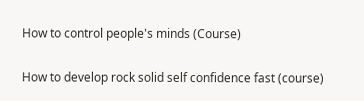How to control people's minds (Course)

How to develop rock solid self confidence fast (course)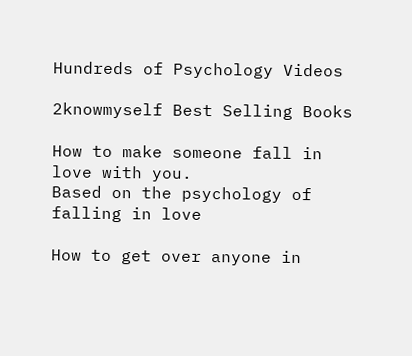Hundreds of Psychology Videos

2knowmyself Best Selling Books

How to make someone fall in love with you.
Based on the psychology of falling in love

How to get over anyone in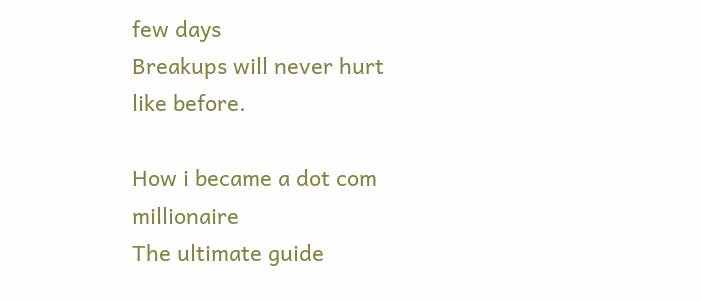few days
Breakups will never hurt like before.

How i became a dot com millionaire
The ultimate guide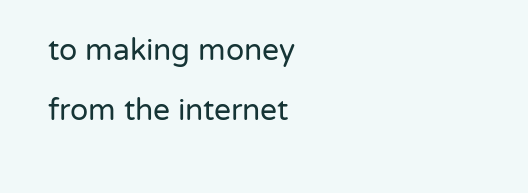to making money from the internet